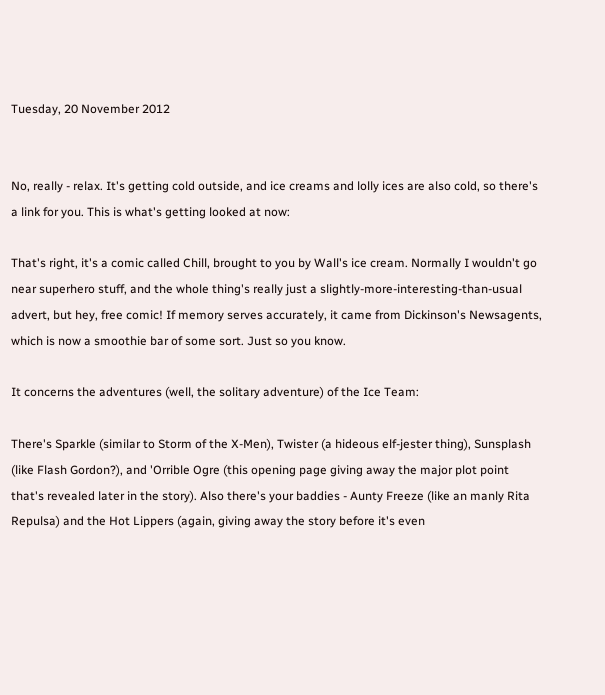Tuesday, 20 November 2012


No, really - relax. It's getting cold outside, and ice creams and lolly ices are also cold, so there's a link for you. This is what's getting looked at now:

That's right, it's a comic called Chill, brought to you by Wall's ice cream. Normally I wouldn't go near superhero stuff, and the whole thing's really just a slightly-more-interesting-than-usual advert, but hey, free comic! If memory serves accurately, it came from Dickinson's Newsagents, which is now a smoothie bar of some sort. Just so you know.

It concerns the adventures (well, the solitary adventure) of the Ice Team:

There's Sparkle (similar to Storm of the X-Men), Twister (a hideous elf-jester thing), Sunsplash (like Flash Gordon?), and 'Orrible Ogre (this opening page giving away the major plot point that's revealed later in the story). Also there's your baddies - Aunty Freeze (like an manly Rita Repulsa) and the Hot Lippers (again, giving away the story before it's even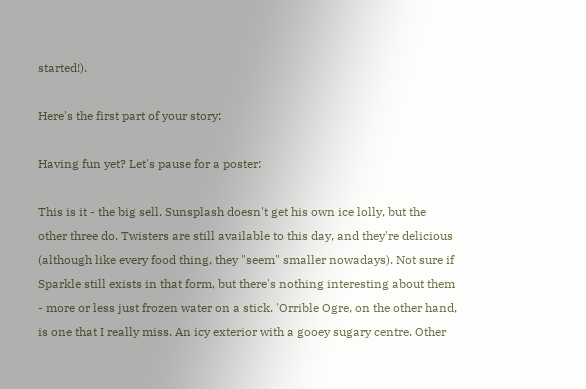started!).

Here's the first part of your story:

Having fun yet? Let's pause for a poster:

This is it - the big sell. Sunsplash doesn't get his own ice lolly, but the other three do. Twisters are still available to this day, and they're delicious (although like every food thing, they "seem" smaller nowadays). Not sure if Sparkle still exists in that form, but there's nothing interesting about them - more or less just frozen water on a stick. 'Orrible Ogre, on the other hand, is one that I really miss. An icy exterior with a gooey sugary centre. Other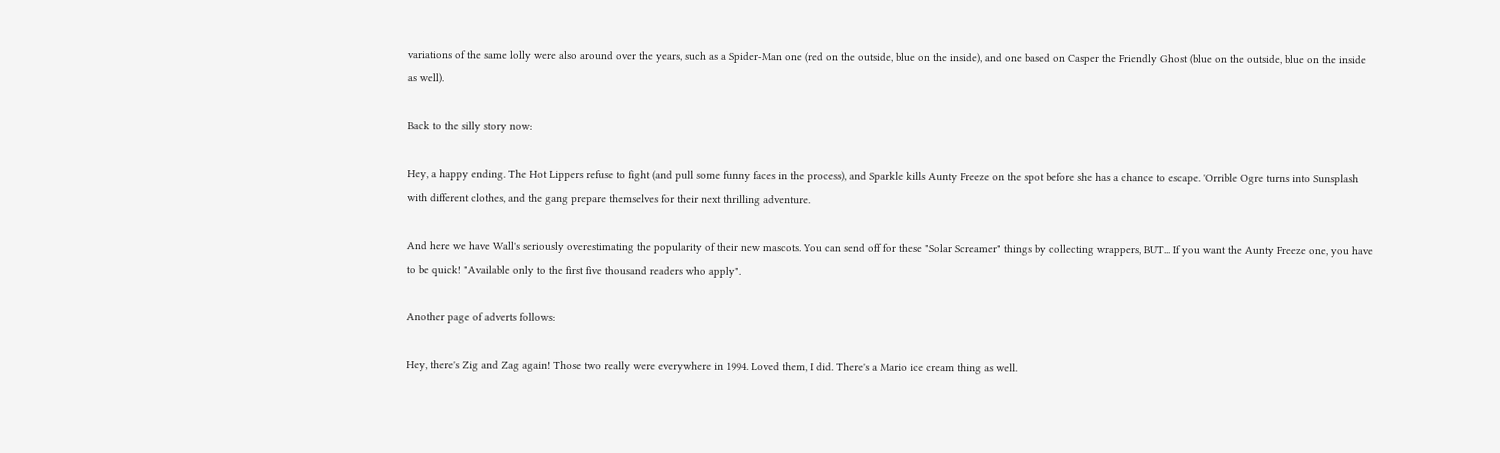variations of the same lolly were also around over the years, such as a Spider-Man one (red on the outside, blue on the inside), and one based on Casper the Friendly Ghost (blue on the outside, blue on the inside as well).

Back to the silly story now:

Hey, a happy ending. The Hot Lippers refuse to fight (and pull some funny faces in the process), and Sparkle kills Aunty Freeze on the spot before she has a chance to escape. 'Orrible Ogre turns into Sunsplash with different clothes, and the gang prepare themselves for their next thrilling adventure.

And here we have Wall's seriously overestimating the popularity of their new mascots. You can send off for these "Solar Screamer" things by collecting wrappers, BUT... If you want the Aunty Freeze one, you have to be quick! "Available only to the first five thousand readers who apply".

Another page of adverts follows:

Hey, there's Zig and Zag again! Those two really were everywhere in 1994. Loved them, I did. There's a Mario ice cream thing as well.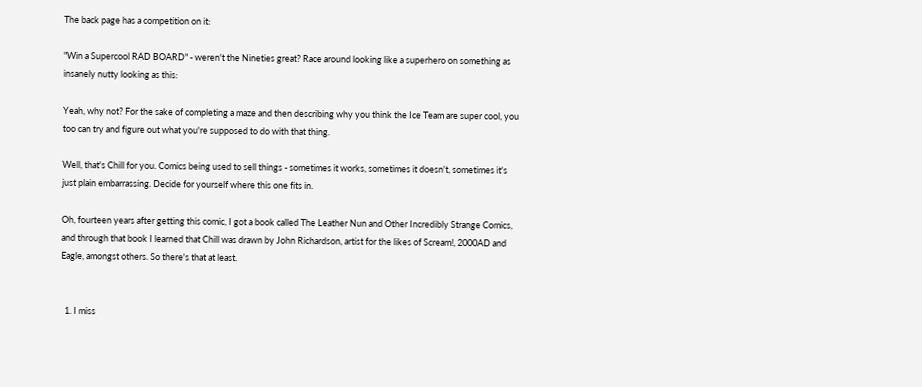The back page has a competition on it:

"Win a Supercool RAD BOARD" - weren't the Nineties great? Race around looking like a superhero on something as insanely nutty looking as this:

Yeah, why not? For the sake of completing a maze and then describing why you think the Ice Team are super cool, you too can try and figure out what you're supposed to do with that thing.

Well, that's Chill for you. Comics being used to sell things - sometimes it works, sometimes it doesn't, sometimes it's just plain embarrassing. Decide for yourself where this one fits in.

Oh, fourteen years after getting this comic, I got a book called The Leather Nun and Other Incredibly Strange Comics, and through that book I learned that Chill was drawn by John Richardson, artist for the likes of Scream!, 2000AD and Eagle, amongst others. So there's that at least.


  1. I miss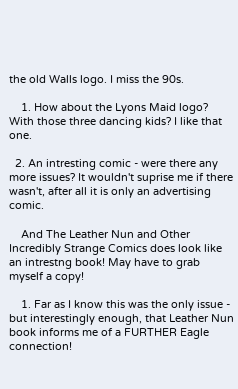the old Walls logo. I miss the 90s.

    1. How about the Lyons Maid logo? With those three dancing kids? I like that one.

  2. An intresting comic - were there any more issues? It wouldn't suprise me if there wasn't, after all it is only an advertising comic.

    And The Leather Nun and Other Incredibly Strange Comics does look like an intrestng book! May have to grab myself a copy!

    1. Far as I know this was the only issue - but interestingly enough, that Leather Nun book informs me of a FURTHER Eagle connection!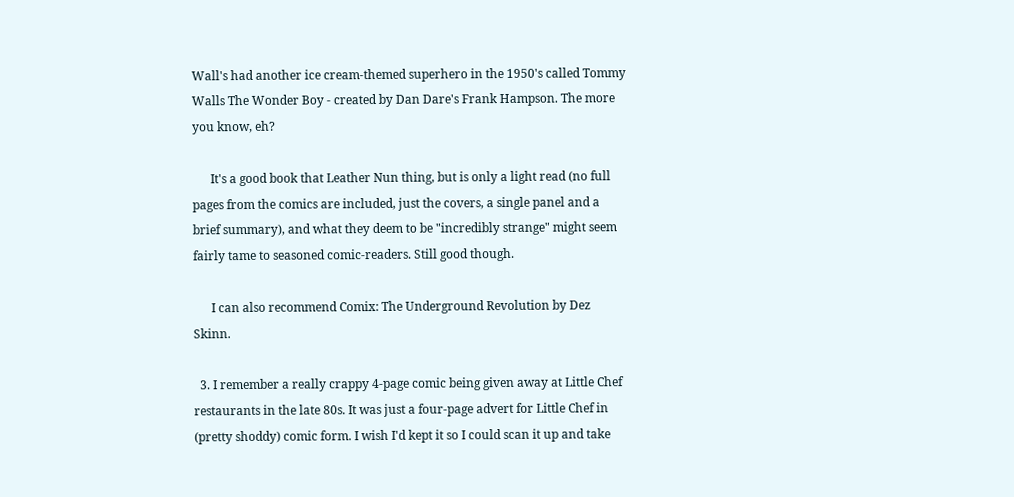Wall's had another ice cream-themed superhero in the 1950's called Tommy Walls The Wonder Boy - created by Dan Dare's Frank Hampson. The more you know, eh?

      It's a good book that Leather Nun thing, but is only a light read (no full pages from the comics are included, just the covers, a single panel and a brief summary), and what they deem to be "incredibly strange" might seem fairly tame to seasoned comic-readers. Still good though.

      I can also recommend Comix: The Underground Revolution by Dez Skinn.

  3. I remember a really crappy 4-page comic being given away at Little Chef restaurants in the late 80s. It was just a four-page advert for Little Chef in (pretty shoddy) comic form. I wish I'd kept it so I could scan it up and take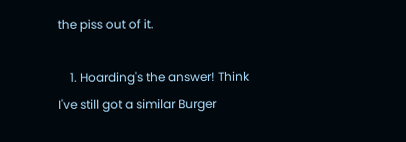the piss out of it.

    1. Hoarding's the answer! Think I've still got a similar Burger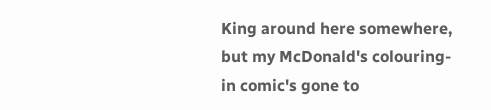King around here somewhere, but my McDonald's colouring-in comic's gone to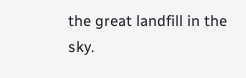the great landfill in the sky.